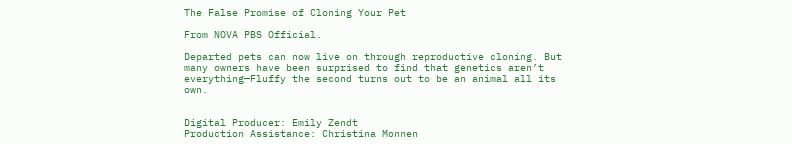The False Promise of Cloning Your Pet

From NOVA PBS Official.

Departed pets can now live on through reproductive cloning. But many owners have been surprised to find that genetics aren’t everything—Fluffy the second turns out to be an animal all its own.


Digital Producer: Emily Zendt
Production Assistance: Christina Monnen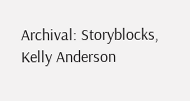Archival: Storyblocks, Kelly Anderson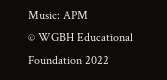Music: APM
© WGBH Educational Foundation 2022